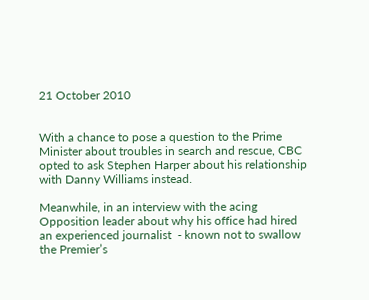21 October 2010


With a chance to pose a question to the Prime Minister about troubles in search and rescue, CBC opted to ask Stephen Harper about his relationship with Danny Williams instead.

Meanwhile, in an interview with the acing Opposition leader about why his office had hired an experienced journalist  - known not to swallow the Premier’s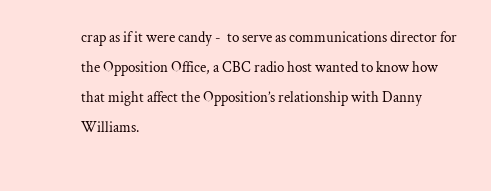crap as if it were candy -  to serve as communications director for the Opposition Office, a CBC radio host wanted to know how that might affect the Opposition’s relationship with Danny Williams.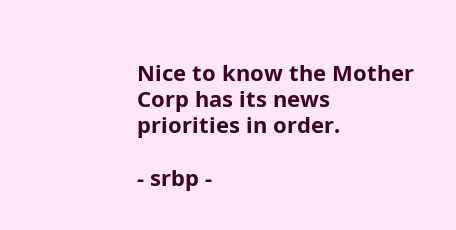Nice to know the Mother Corp has its news priorities in order.

- srbp -